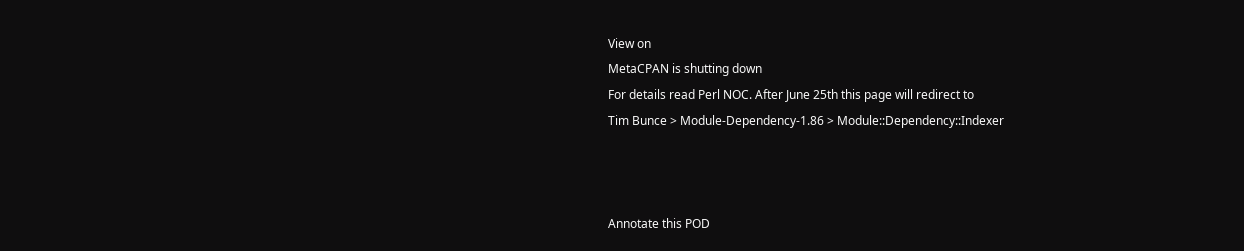View on
MetaCPAN is shutting down
For details read Perl NOC. After June 25th this page will redirect to
Tim Bunce > Module-Dependency-1.86 > Module::Dependency::Indexer



Annotate this POD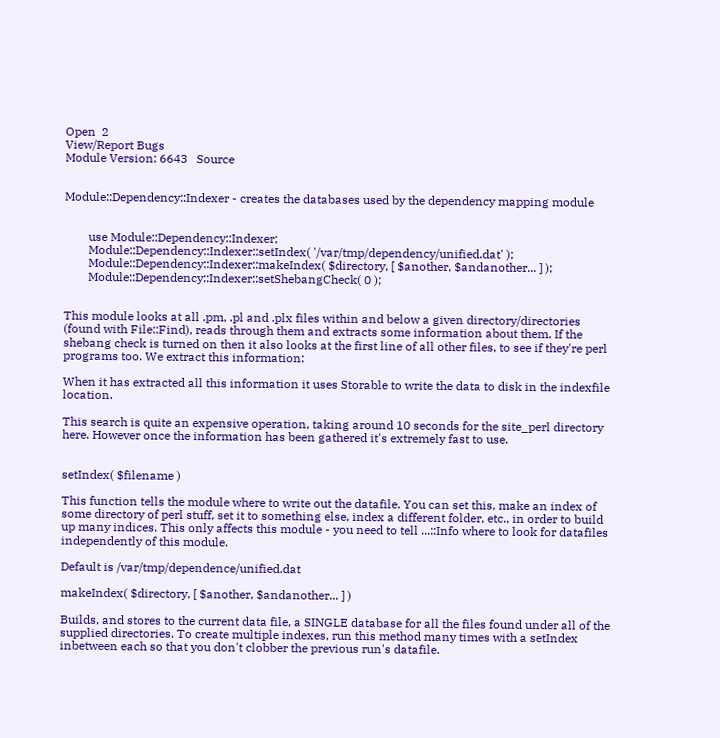Open  2
View/Report Bugs
Module Version: 6643   Source


Module::Dependency::Indexer - creates the databases used by the dependency mapping module


        use Module::Dependency::Indexer;
        Module::Dependency::Indexer::setIndex( '/var/tmp/dependency/unified.dat' );
        Module::Dependency::Indexer::makeIndex( $directory, [ $another, $andanother... ] );
        Module::Dependency::Indexer::setShebangCheck( 0 );


This module looks at all .pm, .pl and .plx files within and below a given directory/directories (found with File::Find), reads through them and extracts some information about them. If the shebang check is turned on then it also looks at the first line of all other files, to see if they're perl programs too. We extract this information:

When it has extracted all this information it uses Storable to write the data to disk in the indexfile location.

This search is quite an expensive operation, taking around 10 seconds for the site_perl directory here. However once the information has been gathered it's extremely fast to use.


setIndex( $filename )

This function tells the module where to write out the datafile. You can set this, make an index of some directory of perl stuff, set it to something else, index a different folder, etc., in order to build up many indices. This only affects this module - you need to tell ...::Info where to look for datafiles independently of this module.

Default is /var/tmp/dependence/unified.dat

makeIndex( $directory, [ $another, $andanother... ] )

Builds, and stores to the current data file, a SINGLE database for all the files found under all of the supplied directories. To create multiple indexes, run this method many times with a setIndex inbetween each so that you don't clobber the previous run's datafile.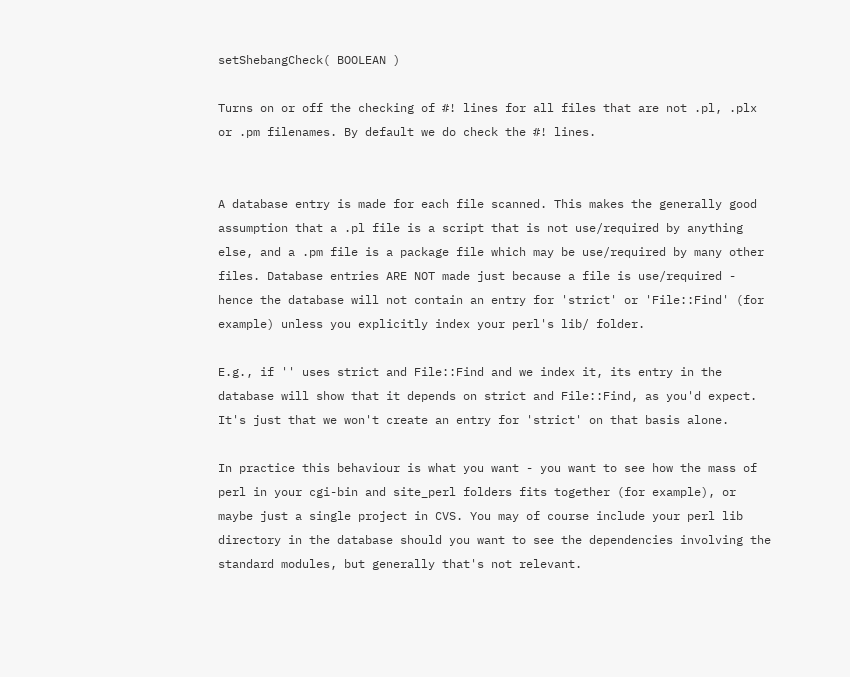setShebangCheck( BOOLEAN )

Turns on or off the checking of #! lines for all files that are not .pl, .plx or .pm filenames. By default we do check the #! lines.


A database entry is made for each file scanned. This makes the generally good assumption that a .pl file is a script that is not use/required by anything else, and a .pm file is a package file which may be use/required by many other files. Database entries ARE NOT made just because a file is use/required - hence the database will not contain an entry for 'strict' or 'File::Find' (for example) unless you explicitly index your perl's lib/ folder.

E.g., if '' uses strict and File::Find and we index it, its entry in the database will show that it depends on strict and File::Find, as you'd expect. It's just that we won't create an entry for 'strict' on that basis alone.

In practice this behaviour is what you want - you want to see how the mass of perl in your cgi-bin and site_perl folders fits together (for example), or maybe just a single project in CVS. You may of course include your perl lib directory in the database should you want to see the dependencies involving the standard modules, but generally that's not relevant.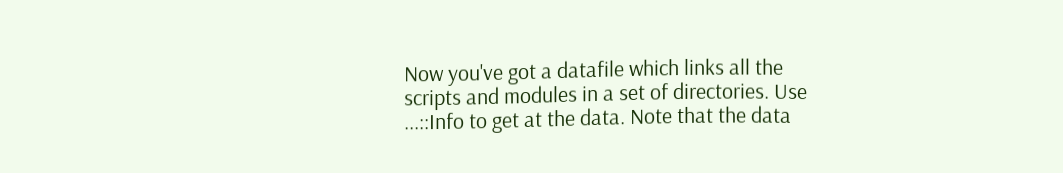Now you've got a datafile which links all the scripts and modules in a set of directories. Use ...::Info to get at the data. Note that the data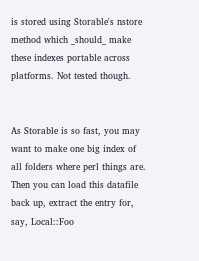is stored using Storable's nstore method which _should_ make these indexes portable across platforms. Not tested though.


As Storable is so fast, you may want to make one big index of all folders where perl things are. Then you can load this datafile back up, extract the entry for, say, Local::Foo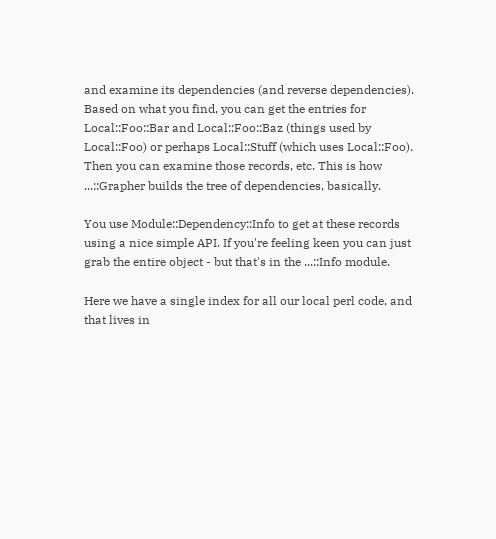and examine its dependencies (and reverse dependencies). Based on what you find, you can get the entries for Local::Foo::Bar and Local::Foo::Baz (things used by Local::Foo) or perhaps Local::Stuff (which uses Local::Foo). Then you can examine those records, etc. This is how ...::Grapher builds the tree of dependencies, basically.

You use Module::Dependency::Info to get at these records using a nice simple API. If you're feeling keen you can just grab the entire object - but that's in the ...::Info module.

Here we have a single index for all our local perl code, and that lives in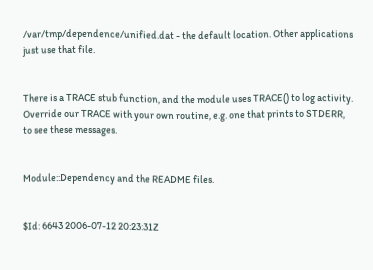/var/tmp/dependence/unified.dat - the default location. Other applications just use that file.


There is a TRACE stub function, and the module uses TRACE() to log activity. Override our TRACE with your own routine, e.g. one that prints to STDERR, to see these messages.


Module::Dependency and the README files.


$Id: 6643 2006-07-12 20:23:31Z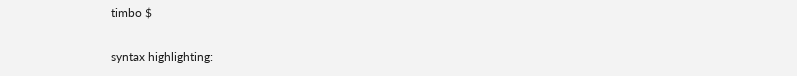timbo $

syntax highlighting: